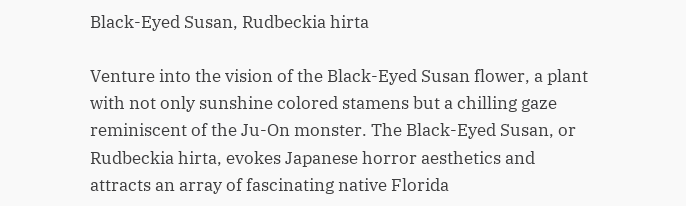Black-Eyed Susan, Rudbeckia hirta

Venture into the vision of the Black-Eyed Susan flower, a plant with not only sunshine colored stamens but a chilling gaze reminiscent of the Ju-On monster. The Black-Eyed Susan, or Rudbeckia hirta, evokes Japanese horror aesthetics and attracts an array of fascinating native Florida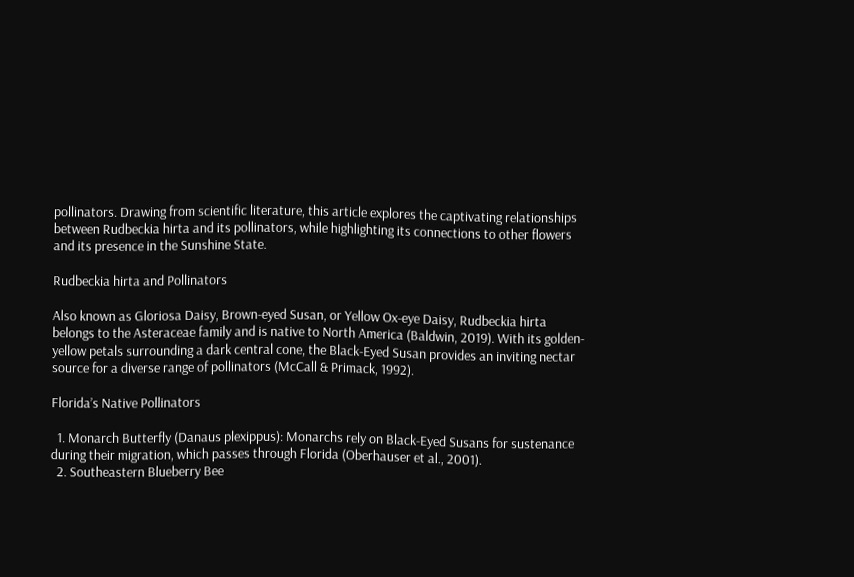pollinators. Drawing from scientific literature, this article explores the captivating relationships between Rudbeckia hirta and its pollinators, while highlighting its connections to other flowers and its presence in the Sunshine State.

Rudbeckia hirta and Pollinators

Also known as Gloriosa Daisy, Brown-eyed Susan, or Yellow Ox-eye Daisy, Rudbeckia hirta belongs to the Asteraceae family and is native to North America (Baldwin, 2019). With its golden-yellow petals surrounding a dark central cone, the Black-Eyed Susan provides an inviting nectar source for a diverse range of pollinators (McCall & Primack, 1992).

Florida’s Native Pollinators

  1. Monarch Butterfly (Danaus plexippus): Monarchs rely on Black-Eyed Susans for sustenance during their migration, which passes through Florida (Oberhauser et al., 2001).
  2. Southeastern Blueberry Bee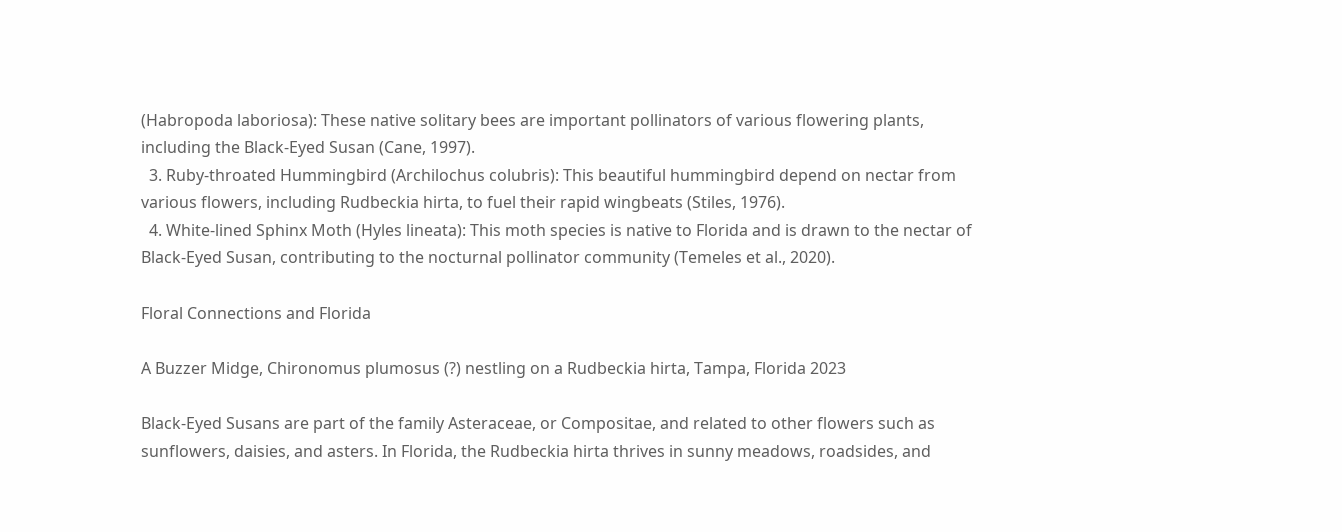(Habropoda laboriosa): These native solitary bees are important pollinators of various flowering plants, including the Black-Eyed Susan (Cane, 1997).
  3. Ruby-throated Hummingbird (Archilochus colubris): This beautiful hummingbird depend on nectar from various flowers, including Rudbeckia hirta, to fuel their rapid wingbeats (Stiles, 1976).
  4. White-lined Sphinx Moth (Hyles lineata): This moth species is native to Florida and is drawn to the nectar of Black-Eyed Susan, contributing to the nocturnal pollinator community (Temeles et al., 2020).

Floral Connections and Florida

A Buzzer Midge, Chironomus plumosus (?) nestling on a Rudbeckia hirta, Tampa, Florida 2023

Black-Eyed Susans are part of the family Asteraceae, or Compositae, and related to other flowers such as sunflowers, daisies, and asters. In Florida, the Rudbeckia hirta thrives in sunny meadows, roadsides, and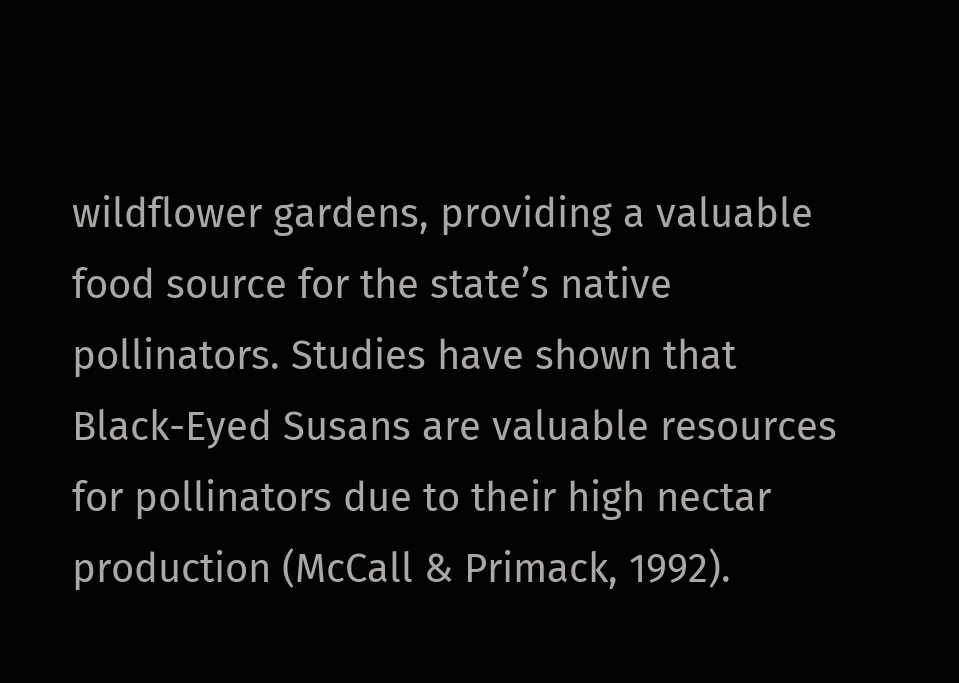wildflower gardens, providing a valuable food source for the state’s native pollinators. Studies have shown that Black-Eyed Susans are valuable resources for pollinators due to their high nectar production (McCall & Primack, 1992).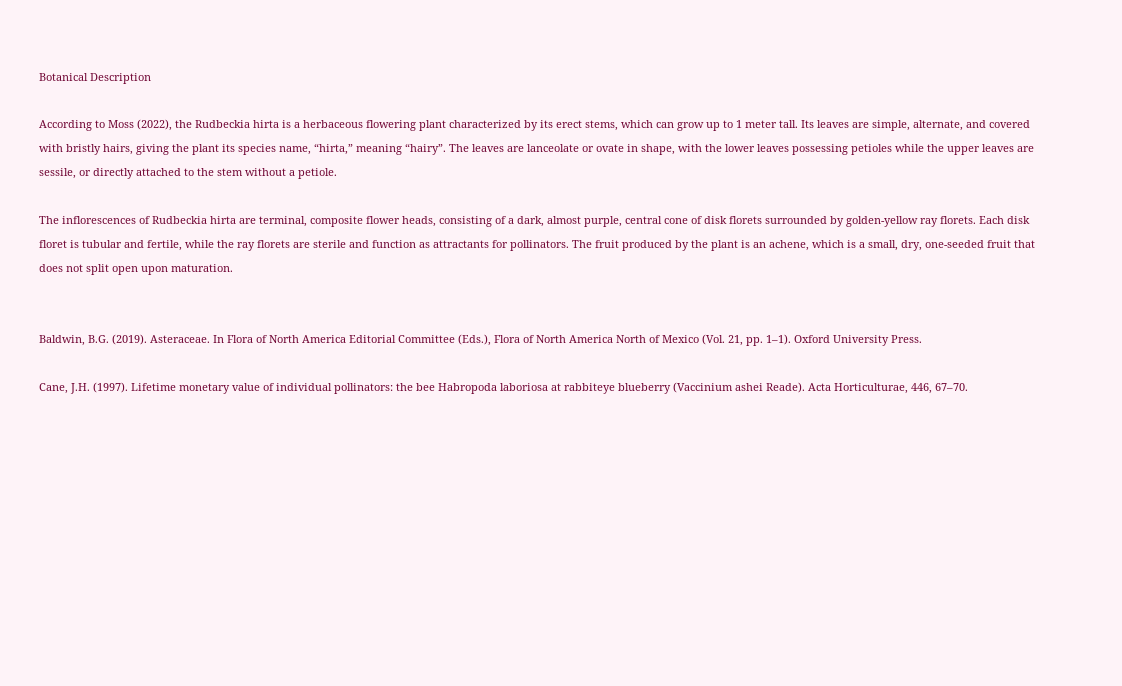Botanical Description

According to Moss (2022), the Rudbeckia hirta is a herbaceous flowering plant characterized by its erect stems, which can grow up to 1 meter tall. Its leaves are simple, alternate, and covered with bristly hairs, giving the plant its species name, “hirta,” meaning “hairy”. The leaves are lanceolate or ovate in shape, with the lower leaves possessing petioles while the upper leaves are sessile, or directly attached to the stem without a petiole.

The inflorescences of Rudbeckia hirta are terminal, composite flower heads, consisting of a dark, almost purple, central cone of disk florets surrounded by golden-yellow ray florets. Each disk floret is tubular and fertile, while the ray florets are sterile and function as attractants for pollinators. The fruit produced by the plant is an achene, which is a small, dry, one-seeded fruit that does not split open upon maturation.


Baldwin, B.G. (2019). Asteraceae. In Flora of North America Editorial Committee (Eds.), Flora of North America North of Mexico (Vol. 21, pp. 1–1). Oxford University Press.

Cane, J.H. (1997). Lifetime monetary value of individual pollinators: the bee Habropoda laboriosa at rabbiteye blueberry (Vaccinium ashei Reade). Acta Horticulturae, 446, 67–70.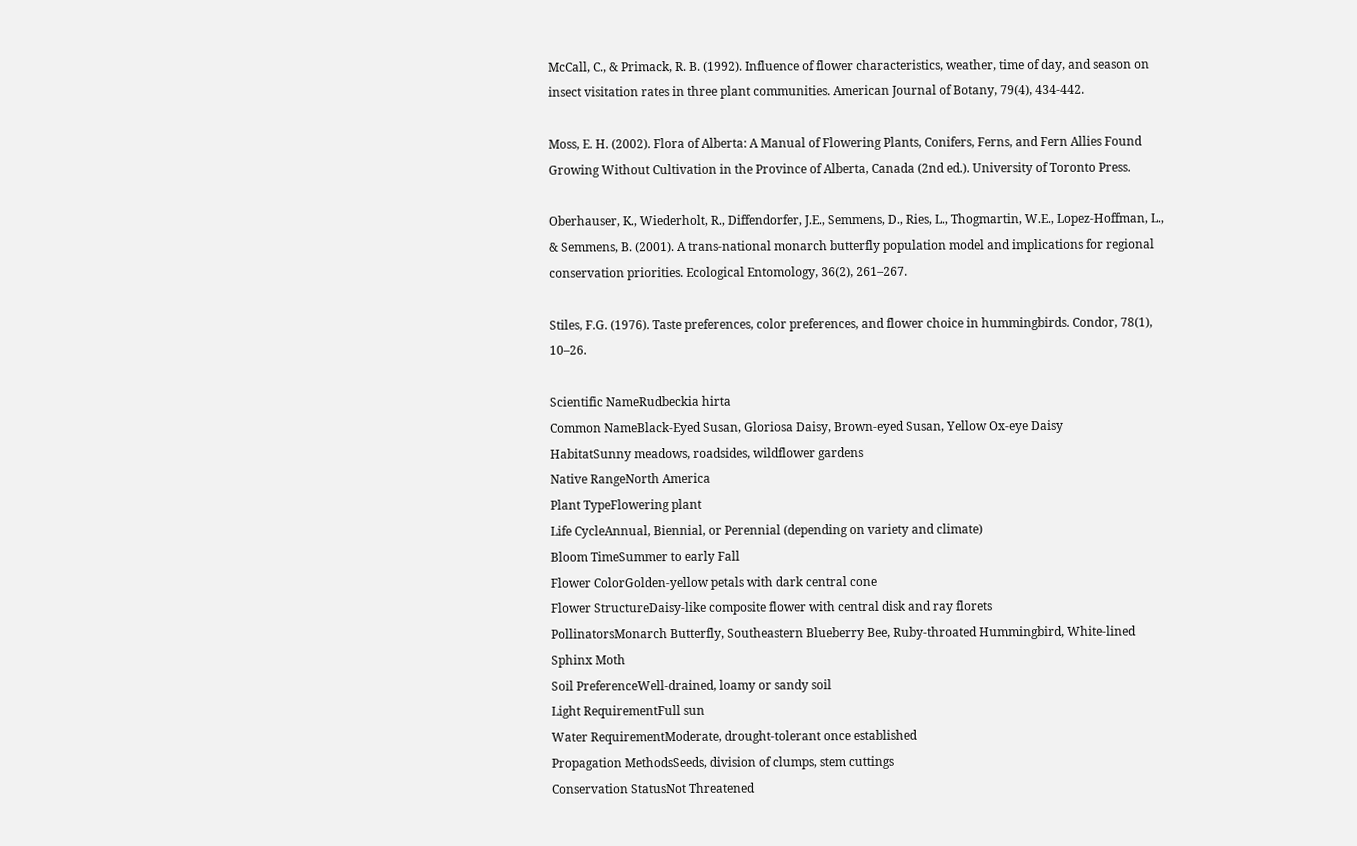McCall, C., & Primack, R. B. (1992). Influence of flower characteristics, weather, time of day, and season on insect visitation rates in three plant communities. American Journal of Botany, 79(4), 434-442.

Moss, E. H. (2002). Flora of Alberta: A Manual of Flowering Plants, Conifers, Ferns, and Fern Allies Found Growing Without Cultivation in the Province of Alberta, Canada (2nd ed.). University of Toronto Press.

Oberhauser, K., Wiederholt, R., Diffendorfer, J.E., Semmens, D., Ries, L., Thogmartin, W.E., Lopez-Hoffman, L., & Semmens, B. (2001). A trans-national monarch butterfly population model and implications for regional conservation priorities. Ecological Entomology, 36(2), 261–267.

Stiles, F.G. (1976). Taste preferences, color preferences, and flower choice in hummingbirds. Condor, 78(1), 10–26.

Scientific NameRudbeckia hirta
Common NameBlack-Eyed Susan, Gloriosa Daisy, Brown-eyed Susan, Yellow Ox-eye Daisy
HabitatSunny meadows, roadsides, wildflower gardens
Native RangeNorth America
Plant TypeFlowering plant
Life CycleAnnual, Biennial, or Perennial (depending on variety and climate)
Bloom TimeSummer to early Fall
Flower ColorGolden-yellow petals with dark central cone
Flower StructureDaisy-like composite flower with central disk and ray florets
PollinatorsMonarch Butterfly, Southeastern Blueberry Bee, Ruby-throated Hummingbird, White-lined Sphinx Moth
Soil PreferenceWell-drained, loamy or sandy soil
Light RequirementFull sun
Water RequirementModerate, drought-tolerant once established
Propagation MethodsSeeds, division of clumps, stem cuttings
Conservation StatusNot Threatened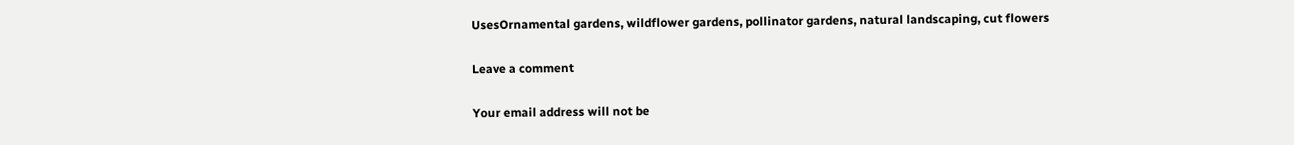UsesOrnamental gardens, wildflower gardens, pollinator gardens, natural landscaping, cut flowers

Leave a comment

Your email address will not be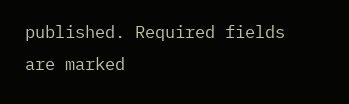published. Required fields are marked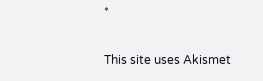*

This site uses Akismet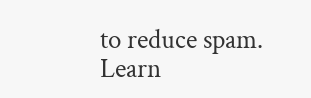to reduce spam. Learn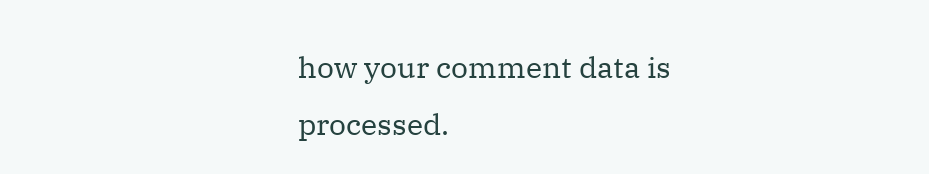how your comment data is processed.